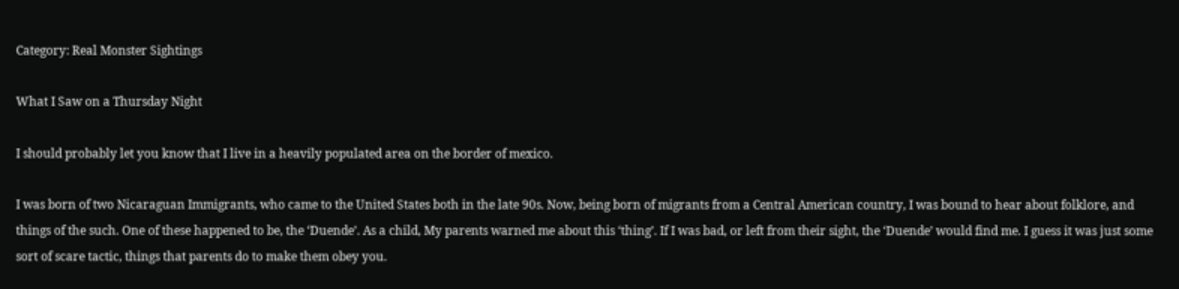Category: Real Monster Sightings

What I Saw on a Thursday Night

I should probably let you know that I live in a heavily populated area on the border of mexico.

I was born of two Nicaraguan Immigrants, who came to the United States both in the late 90s. Now, being born of migrants from a Central American country, I was bound to hear about folklore, and things of the such. One of these happened to be, the ‘Duende’. As a child, My parents warned me about this ‘thing’. If I was bad, or left from their sight, the ‘Duende’ would find me. I guess it was just some sort of scare tactic, things that parents do to make them obey you.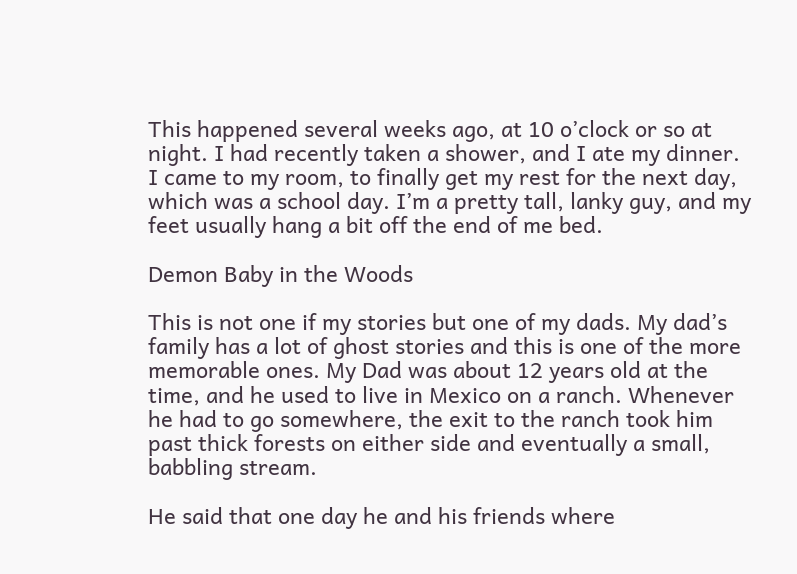This happened several weeks ago, at 10 o’clock or so at night. I had recently taken a shower, and I ate my dinner. I came to my room, to finally get my rest for the next day, which was a school day. I’m a pretty tall, lanky guy, and my feet usually hang a bit off the end of me bed.

Demon Baby in the Woods

This is not one if my stories but one of my dads. My dad’s family has a lot of ghost stories and this is one of the more memorable ones. My Dad was about 12 years old at the time, and he used to live in Mexico on a ranch. Whenever he had to go somewhere, the exit to the ranch took him past thick forests on either side and eventually a small, babbling stream.

He said that one day he and his friends where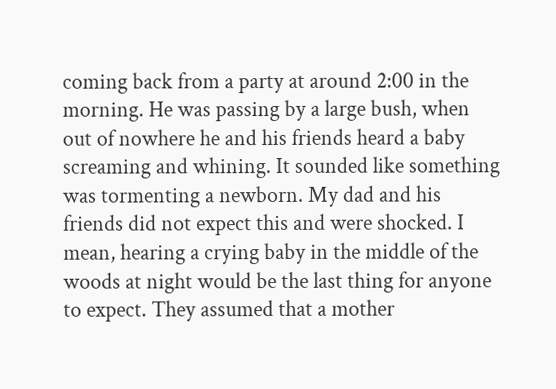coming back from a party at around 2:00 in the morning. He was passing by a large bush, when out of nowhere he and his friends heard a baby screaming and whining. It sounded like something was tormenting a newborn. My dad and his friends did not expect this and were shocked. I mean, hearing a crying baby in the middle of the woods at night would be the last thing for anyone to expect. They assumed that a mother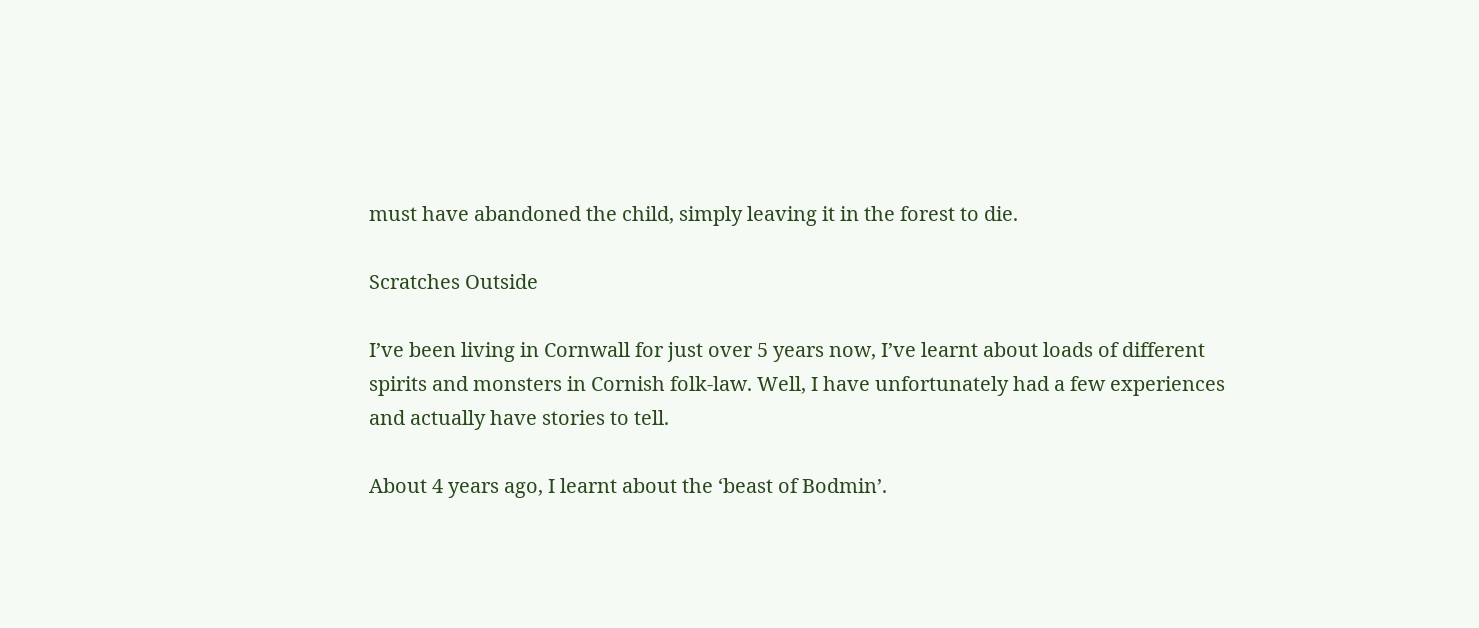must have abandoned the child, simply leaving it in the forest to die.

Scratches Outside

I’ve been living in Cornwall for just over 5 years now, I’ve learnt about loads of different spirits and monsters in Cornish folk-law. Well, I have unfortunately had a few experiences and actually have stories to tell.

About 4 years ago, I learnt about the ‘beast of Bodmin’.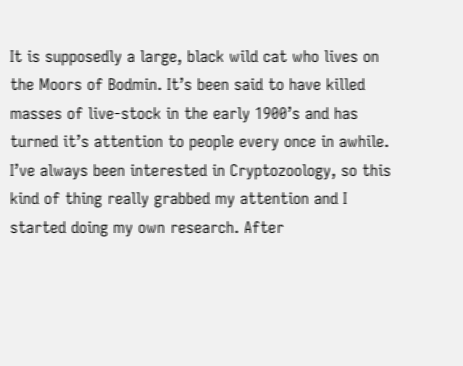It is supposedly a large, black wild cat who lives on the Moors of Bodmin. It’s been said to have killed masses of live-stock in the early 1900’s and has turned it’s attention to people every once in awhile. I’ve always been interested in Cryptozoology, so this kind of thing really grabbed my attention and I started doing my own research. After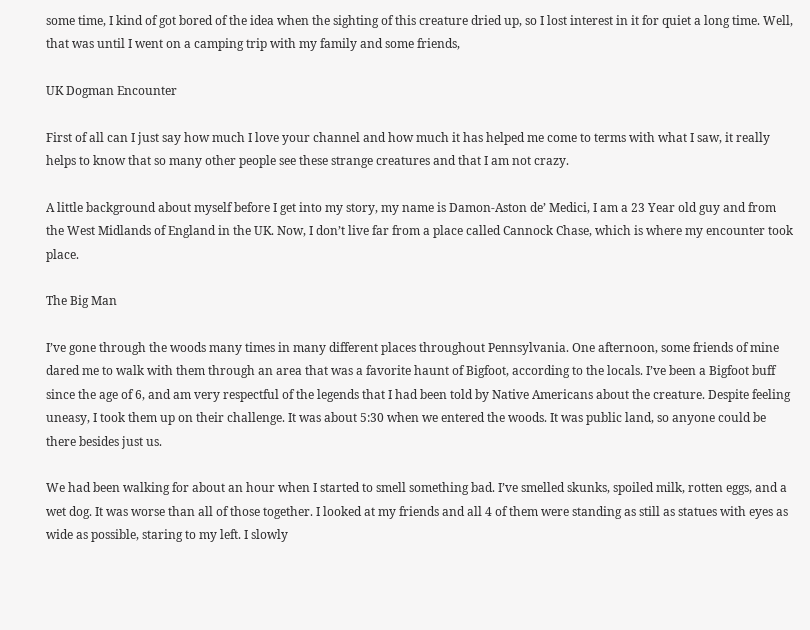some time, I kind of got bored of the idea when the sighting of this creature dried up, so I lost interest in it for quiet a long time. Well, that was until I went on a camping trip with my family and some friends,

UK Dogman Encounter

First of all can I just say how much I love your channel and how much it has helped me come to terms with what I saw, it really helps to know that so many other people see these strange creatures and that I am not crazy.

A little background about myself before I get into my story, my name is Damon-Aston de’ Medici, I am a 23 Year old guy and from the West Midlands of England in the UK. Now, I don’t live far from a place called Cannock Chase, which is where my encounter took place.

The Big Man

I’ve gone through the woods many times in many different places throughout Pennsylvania. One afternoon, some friends of mine dared me to walk with them through an area that was a favorite haunt of Bigfoot, according to the locals. I’ve been a Bigfoot buff since the age of 6, and am very respectful of the legends that I had been told by Native Americans about the creature. Despite feeling uneasy, I took them up on their challenge. It was about 5:30 when we entered the woods. It was public land, so anyone could be there besides just us.

We had been walking for about an hour when I started to smell something bad. I’ve smelled skunks, spoiled milk, rotten eggs, and a wet dog. It was worse than all of those together. I looked at my friends and all 4 of them were standing as still as statues with eyes as wide as possible, staring to my left. I slowly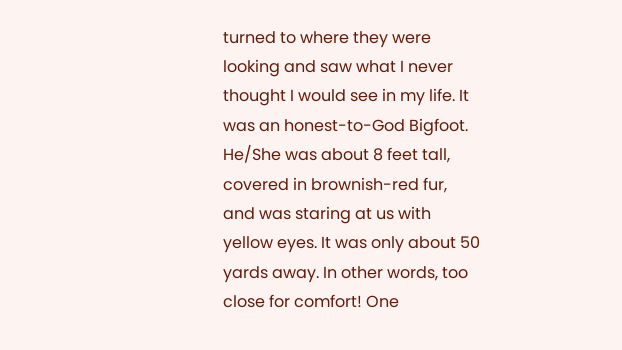turned to where they were looking and saw what I never thought I would see in my life. It was an honest-to-God Bigfoot. He/She was about 8 feet tall, covered in brownish-red fur, and was staring at us with yellow eyes. It was only about 50 yards away. In other words, too close for comfort! One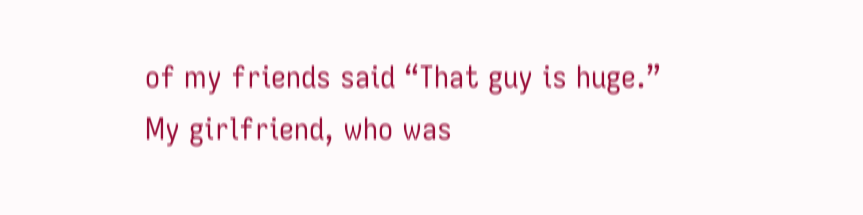of my friends said “That guy is huge.” My girlfriend, who was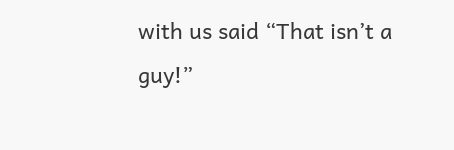with us said “That isn’t a guy!”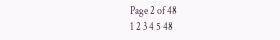Page 2 of 48
1 2 3 4 5 48